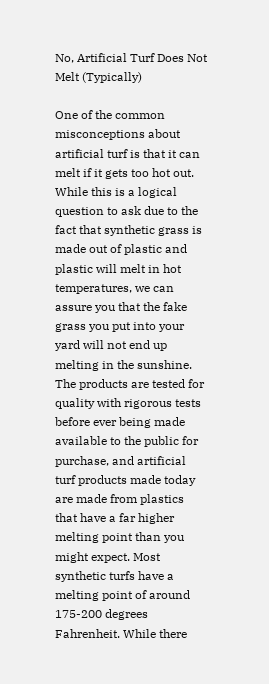No, Artificial Turf Does Not Melt (Typically)

One of the common misconceptions about artificial turf is that it can melt if it gets too hot out. While this is a logical question to ask due to the fact that synthetic grass is made out of plastic and plastic will melt in hot temperatures, we can assure you that the fake grass you put into your yard will not end up melting in the sunshine. The products are tested for quality with rigorous tests before ever being made available to the public for purchase, and artificial turf products made today are made from plastics that have a far higher melting point than you might expect. Most synthetic turfs have a melting point of around 175-200 degrees Fahrenheit. While there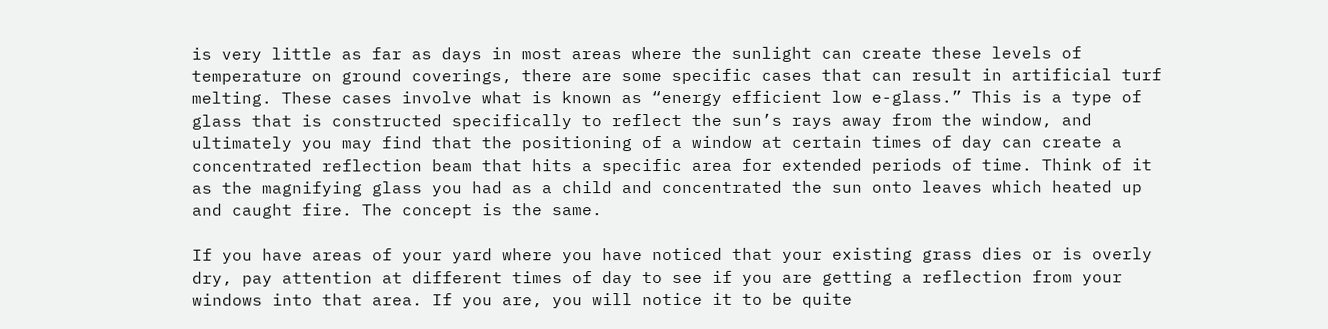is very little as far as days in most areas where the sunlight can create these levels of temperature on ground coverings, there are some specific cases that can result in artificial turf melting. These cases involve what is known as “energy efficient low e-glass.” This is a type of glass that is constructed specifically to reflect the sun’s rays away from the window, and ultimately you may find that the positioning of a window at certain times of day can create a concentrated reflection beam that hits a specific area for extended periods of time. Think of it as the magnifying glass you had as a child and concentrated the sun onto leaves which heated up and caught fire. The concept is the same.

If you have areas of your yard where you have noticed that your existing grass dies or is overly dry, pay attention at different times of day to see if you are getting a reflection from your windows into that area. If you are, you will notice it to be quite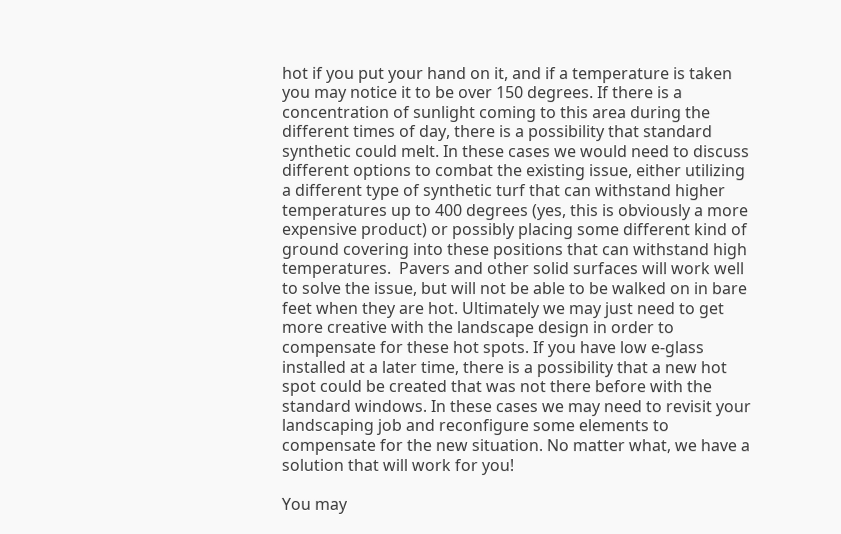hot if you put your hand on it, and if a temperature is taken you may notice it to be over 150 degrees. If there is a concentration of sunlight coming to this area during the different times of day, there is a possibility that standard synthetic could melt. In these cases we would need to discuss different options to combat the existing issue, either utilizing a different type of synthetic turf that can withstand higher temperatures up to 400 degrees (yes, this is obviously a more expensive product) or possibly placing some different kind of ground covering into these positions that can withstand high temperatures.  Pavers and other solid surfaces will work well to solve the issue, but will not be able to be walked on in bare feet when they are hot. Ultimately we may just need to get more creative with the landscape design in order to compensate for these hot spots. If you have low e-glass installed at a later time, there is a possibility that a new hot spot could be created that was not there before with the standard windows. In these cases we may need to revisit your landscaping job and reconfigure some elements to compensate for the new situation. No matter what, we have a solution that will work for you!

You may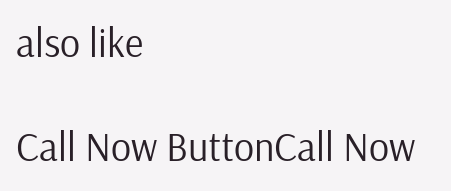also like

Call Now ButtonCall Now